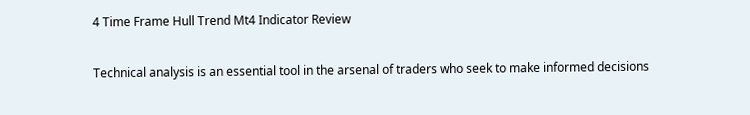4 Time Frame Hull Trend Mt4 Indicator Review

Technical analysis is an essential tool in the arsenal of traders who seek to make informed decisions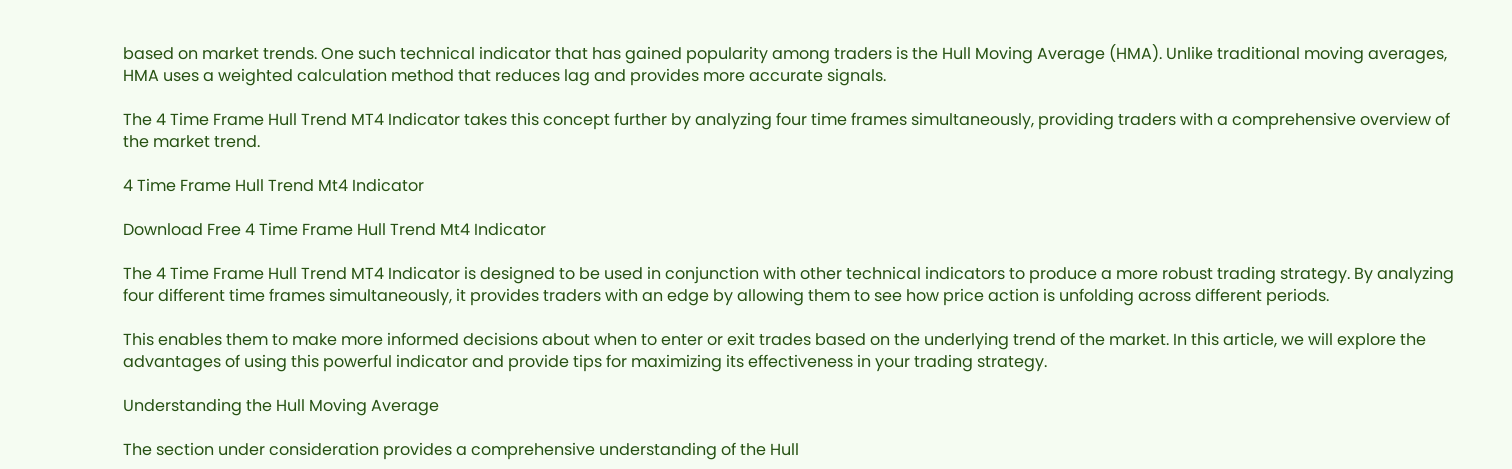based on market trends. One such technical indicator that has gained popularity among traders is the Hull Moving Average (HMA). Unlike traditional moving averages, HMA uses a weighted calculation method that reduces lag and provides more accurate signals.

The 4 Time Frame Hull Trend MT4 Indicator takes this concept further by analyzing four time frames simultaneously, providing traders with a comprehensive overview of the market trend.

4 Time Frame Hull Trend Mt4 Indicator

Download Free 4 Time Frame Hull Trend Mt4 Indicator

The 4 Time Frame Hull Trend MT4 Indicator is designed to be used in conjunction with other technical indicators to produce a more robust trading strategy. By analyzing four different time frames simultaneously, it provides traders with an edge by allowing them to see how price action is unfolding across different periods.

This enables them to make more informed decisions about when to enter or exit trades based on the underlying trend of the market. In this article, we will explore the advantages of using this powerful indicator and provide tips for maximizing its effectiveness in your trading strategy.

Understanding the Hull Moving Average

The section under consideration provides a comprehensive understanding of the Hull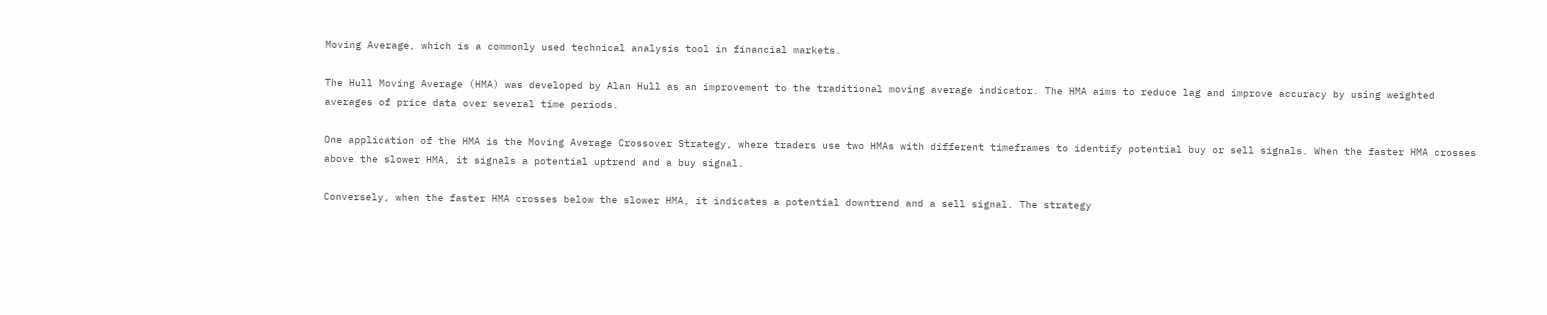Moving Average, which is a commonly used technical analysis tool in financial markets.

The Hull Moving Average (HMA) was developed by Alan Hull as an improvement to the traditional moving average indicator. The HMA aims to reduce lag and improve accuracy by using weighted averages of price data over several time periods.

One application of the HMA is the Moving Average Crossover Strategy, where traders use two HMAs with different timeframes to identify potential buy or sell signals. When the faster HMA crosses above the slower HMA, it signals a potential uptrend and a buy signal.

Conversely, when the faster HMA crosses below the slower HMA, it indicates a potential downtrend and a sell signal. The strategy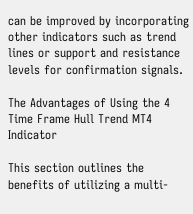can be improved by incorporating other indicators such as trend lines or support and resistance levels for confirmation signals.

The Advantages of Using the 4 Time Frame Hull Trend MT4 Indicator

This section outlines the benefits of utilizing a multi-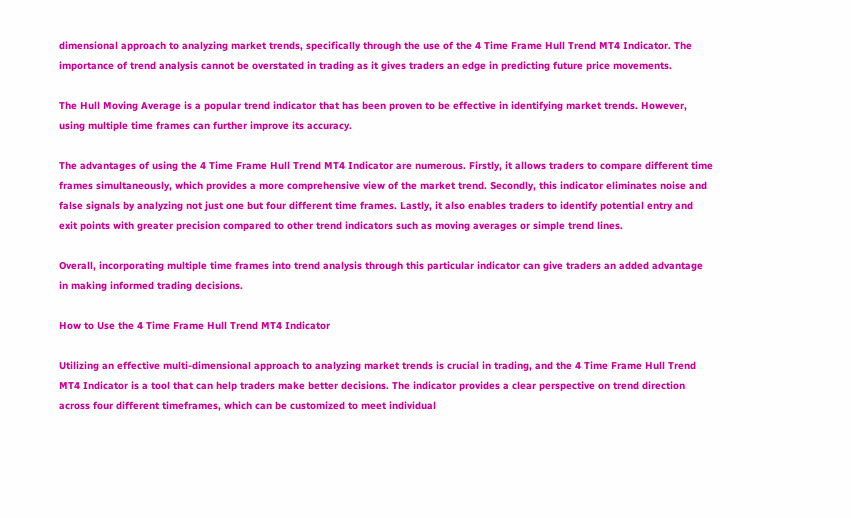dimensional approach to analyzing market trends, specifically through the use of the 4 Time Frame Hull Trend MT4 Indicator. The importance of trend analysis cannot be overstated in trading as it gives traders an edge in predicting future price movements.

The Hull Moving Average is a popular trend indicator that has been proven to be effective in identifying market trends. However, using multiple time frames can further improve its accuracy.

The advantages of using the 4 Time Frame Hull Trend MT4 Indicator are numerous. Firstly, it allows traders to compare different time frames simultaneously, which provides a more comprehensive view of the market trend. Secondly, this indicator eliminates noise and false signals by analyzing not just one but four different time frames. Lastly, it also enables traders to identify potential entry and exit points with greater precision compared to other trend indicators such as moving averages or simple trend lines.

Overall, incorporating multiple time frames into trend analysis through this particular indicator can give traders an added advantage in making informed trading decisions.

How to Use the 4 Time Frame Hull Trend MT4 Indicator

Utilizing an effective multi-dimensional approach to analyzing market trends is crucial in trading, and the 4 Time Frame Hull Trend MT4 Indicator is a tool that can help traders make better decisions. The indicator provides a clear perspective on trend direction across four different timeframes, which can be customized to meet individual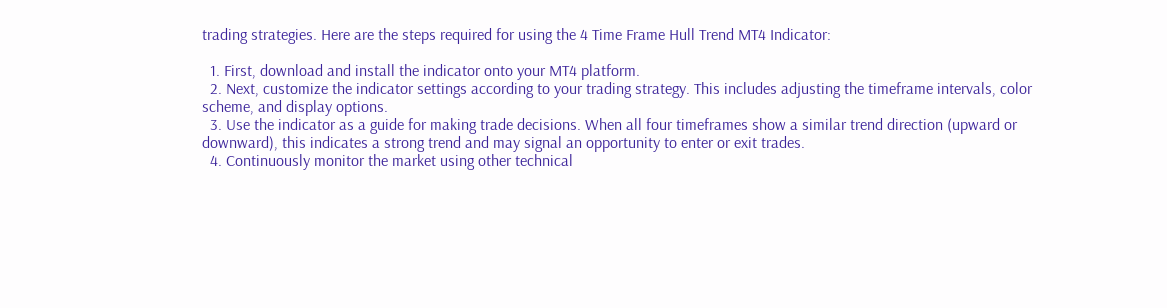trading strategies. Here are the steps required for using the 4 Time Frame Hull Trend MT4 Indicator:

  1. First, download and install the indicator onto your MT4 platform.
  2. Next, customize the indicator settings according to your trading strategy. This includes adjusting the timeframe intervals, color scheme, and display options.
  3. Use the indicator as a guide for making trade decisions. When all four timeframes show a similar trend direction (upward or downward), this indicates a strong trend and may signal an opportunity to enter or exit trades.
  4. Continuously monitor the market using other technical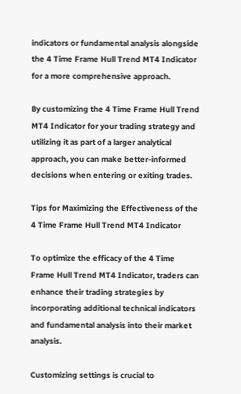indicators or fundamental analysis alongside the 4 Time Frame Hull Trend MT4 Indicator for a more comprehensive approach.

By customizing the 4 Time Frame Hull Trend MT4 Indicator for your trading strategy and utilizing it as part of a larger analytical approach, you can make better-informed decisions when entering or exiting trades.

Tips for Maximizing the Effectiveness of the 4 Time Frame Hull Trend MT4 Indicator

To optimize the efficacy of the 4 Time Frame Hull Trend MT4 Indicator, traders can enhance their trading strategies by incorporating additional technical indicators and fundamental analysis into their market analysis.

Customizing settings is crucial to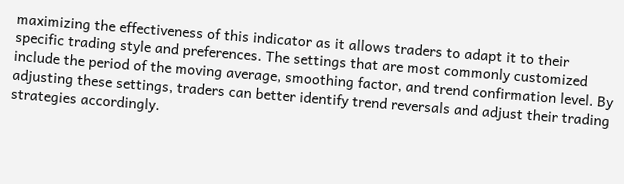maximizing the effectiveness of this indicator as it allows traders to adapt it to their specific trading style and preferences. The settings that are most commonly customized include the period of the moving average, smoothing factor, and trend confirmation level. By adjusting these settings, traders can better identify trend reversals and adjust their trading strategies accordingly.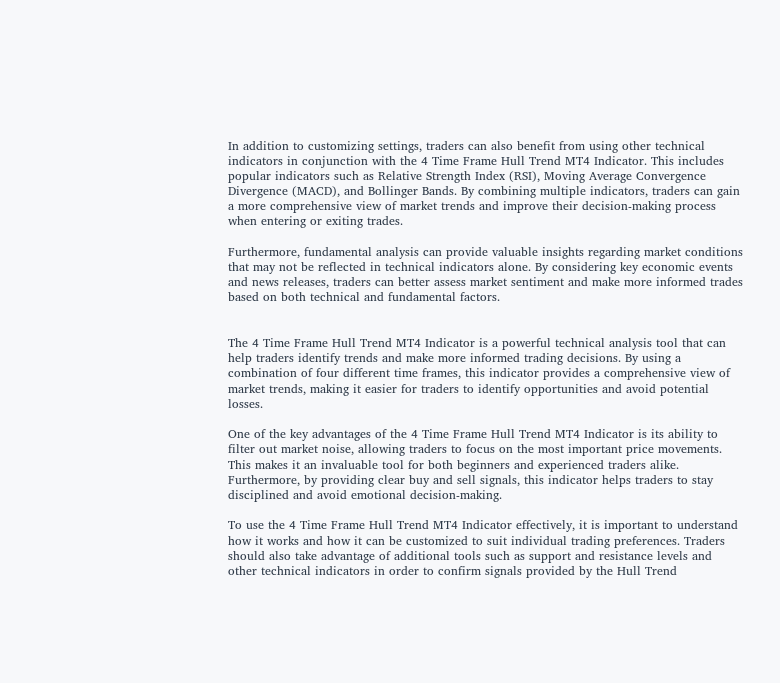In addition to customizing settings, traders can also benefit from using other technical indicators in conjunction with the 4 Time Frame Hull Trend MT4 Indicator. This includes popular indicators such as Relative Strength Index (RSI), Moving Average Convergence Divergence (MACD), and Bollinger Bands. By combining multiple indicators, traders can gain a more comprehensive view of market trends and improve their decision-making process when entering or exiting trades.

Furthermore, fundamental analysis can provide valuable insights regarding market conditions that may not be reflected in technical indicators alone. By considering key economic events and news releases, traders can better assess market sentiment and make more informed trades based on both technical and fundamental factors.


The 4 Time Frame Hull Trend MT4 Indicator is a powerful technical analysis tool that can help traders identify trends and make more informed trading decisions. By using a combination of four different time frames, this indicator provides a comprehensive view of market trends, making it easier for traders to identify opportunities and avoid potential losses.

One of the key advantages of the 4 Time Frame Hull Trend MT4 Indicator is its ability to filter out market noise, allowing traders to focus on the most important price movements. This makes it an invaluable tool for both beginners and experienced traders alike. Furthermore, by providing clear buy and sell signals, this indicator helps traders to stay disciplined and avoid emotional decision-making.

To use the 4 Time Frame Hull Trend MT4 Indicator effectively, it is important to understand how it works and how it can be customized to suit individual trading preferences. Traders should also take advantage of additional tools such as support and resistance levels and other technical indicators in order to confirm signals provided by the Hull Trend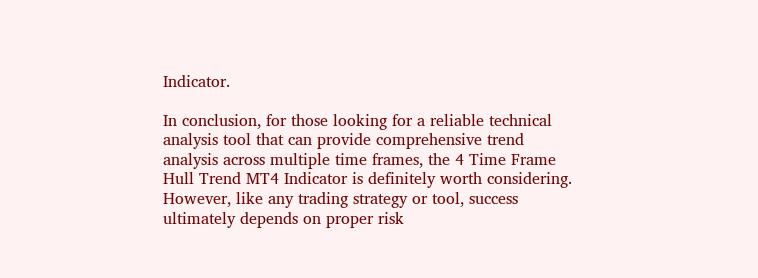Indicator.

In conclusion, for those looking for a reliable technical analysis tool that can provide comprehensive trend analysis across multiple time frames, the 4 Time Frame Hull Trend MT4 Indicator is definitely worth considering. However, like any trading strategy or tool, success ultimately depends on proper risk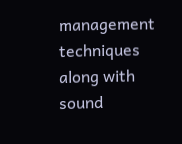management techniques along with sound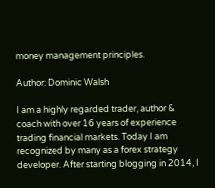money management principles.

Author: Dominic Walsh

I am a highly regarded trader, author & coach with over 16 years of experience trading financial markets. Today I am recognized by many as a forex strategy developer. After starting blogging in 2014, I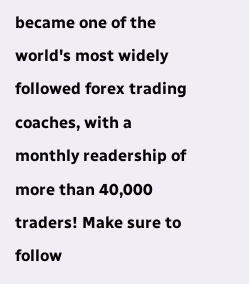became one of the world's most widely followed forex trading coaches, with a monthly readership of more than 40,000 traders! Make sure to follow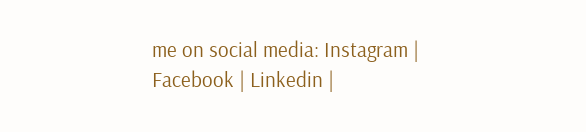me on social media: Instagram | Facebook | Linkedin |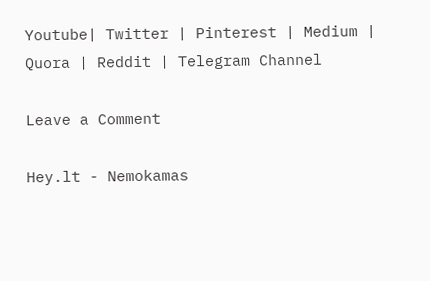Youtube| Twitter | Pinterest | Medium | Quora | Reddit | Telegram Channel

Leave a Comment

Hey.lt - Nemokamas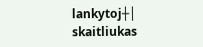lankytoj┼│ skaitliukas